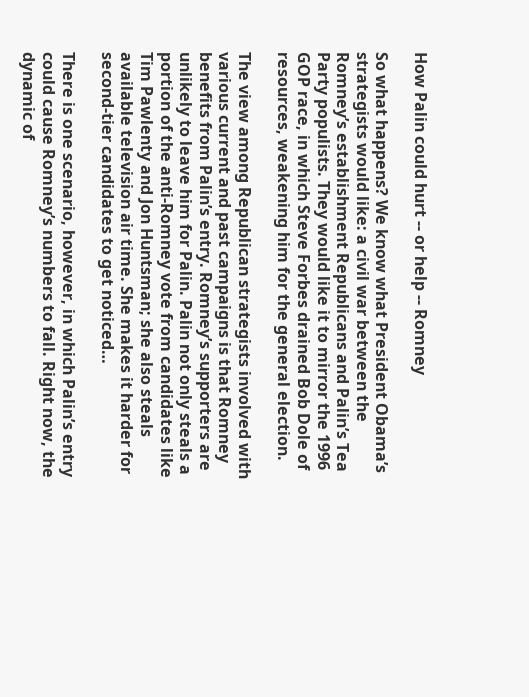How Palin could hurt -- or help -- Romney

So what happens? We know what President Obama’s strategists would like: a civil war between the Romney’s establishment Republicans and Palin’s Tea Party populists. They would like it to mirror the 1996 GOP race, in which Steve Forbes drained Bob Dole of resources, weakening him for the general election.

The view among Republican strategists involved with various current and past campaigns is that Romney benefits from Palin’s entry. Romney’s supporters are unlikely to leave him for Palin. Palin not only steals a portion of the anti-Romney vote from candidates like Tim Pawlenty and Jon Huntsman; she also steals available television air time. She makes it harder for second-tier candidates to get noticed…

There is one scenario, however, in which Palin’s entry could cause Romney’s numbers to fall. Right now, the dynamic of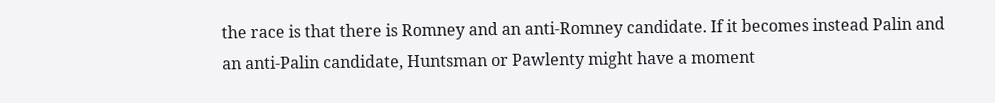the race is that there is Romney and an anti-Romney candidate. If it becomes instead Palin and an anti-Palin candidate, Huntsman or Pawlenty might have a moment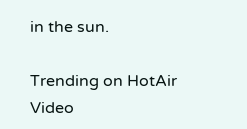in the sun.

Trending on HotAir Video